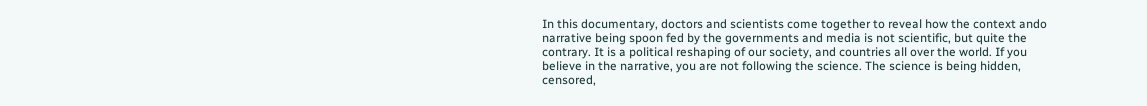In this documentary, doctors and scientists come together to reveal how the context ando narrative being spoon fed by the governments and media is not scientific, but quite the contrary. It is a political reshaping of our society, and countries all over the world. If you believe in the narrative, you are not following the science. The science is being hidden, censored,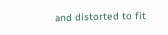and distorted to fit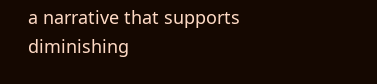a narrative that supports diminishing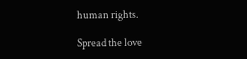human rights.

Spread the love